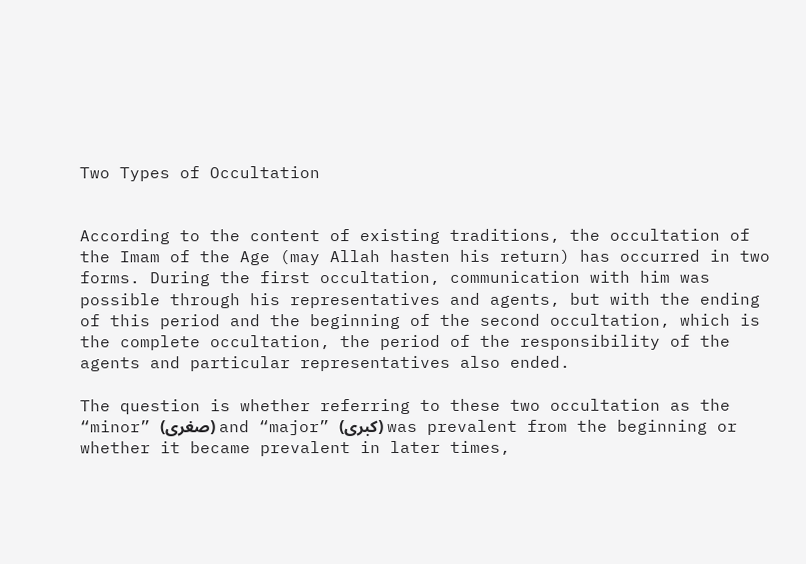Two Types of Occultation


According to the content of existing traditions, the occultation of the Imam of the Age (may Allah hasten his return) has occurred in two forms. During the first occultation, communication with him was possible through his representatives and agents, but with the ending of this period and the beginning of the second occultation, which is the complete occultation, the period of the responsibility of the agents and particular representatives also ended.

The question is whether referring to these two occultation as the “minor” (صغرى) and “major” (كبرى) was prevalent from the beginning or whether it became prevalent in later times,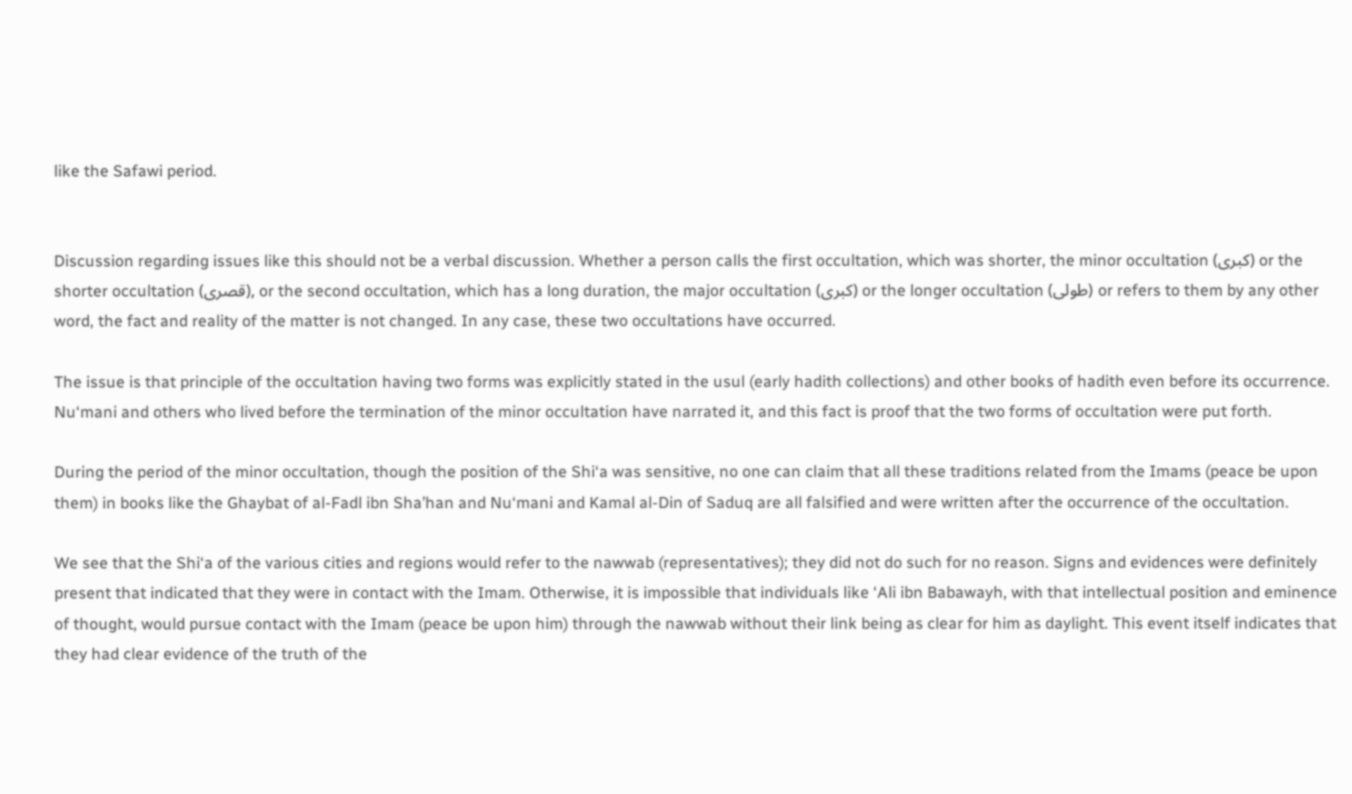like the Safawi period.


Discussion regarding issues like this should not be a verbal discussion. Whether a person calls the first occultation, which was shorter, the minor occultation (كبرى) or the shorter occultation (قصرى), or the second occultation, which has a long duration, the major occultation (كبرى) or the longer occultation (طولى) or refers to them by any other word, the fact and reality of the matter is not changed. In any case, these two occultations have occurred.

The issue is that principle of the occultation having two forms was explicitly stated in the usul (early hadith collections) and other books of hadith even before its occurrence. Nu‘mani and others who lived before the termination of the minor occultation have narrated it, and this fact is proof that the two forms of occultation were put forth.

During the period of the minor occultation, though the position of the Shi‘a was sensitive, no one can claim that all these traditions related from the Imams (peace be upon them) in books like the Ghaybat of al-Fadl ibn Sha’han and Nu‘mani and Kamal al-Din of Saduq are all falsified and were written after the occurrence of the occultation.

We see that the Shi‘a of the various cities and regions would refer to the nawwab (representatives); they did not do such for no reason. Signs and evidences were definitely present that indicated that they were in contact with the Imam. Otherwise, it is impossible that individuals like ‘Ali ibn Babawayh, with that intellectual position and eminence of thought, would pursue contact with the Imam (peace be upon him) through the nawwab without their link being as clear for him as daylight. This event itself indicates that they had clear evidence of the truth of the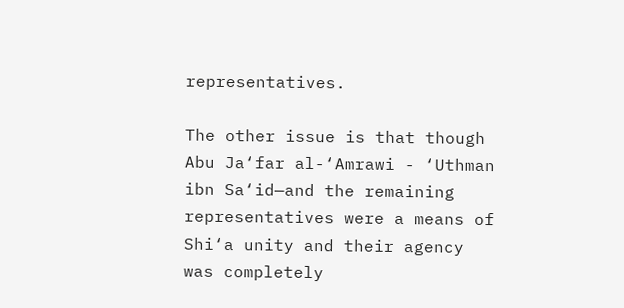representatives.

The other issue is that though Abu Ja‘far al-‘Amrawi - ‘Uthman ibn Sa‘id—and the remaining representatives were a means of Shi‘a unity and their agency was completely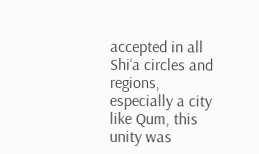accepted in all Shi‘a circles and regions, especially a city like Qum, this unity was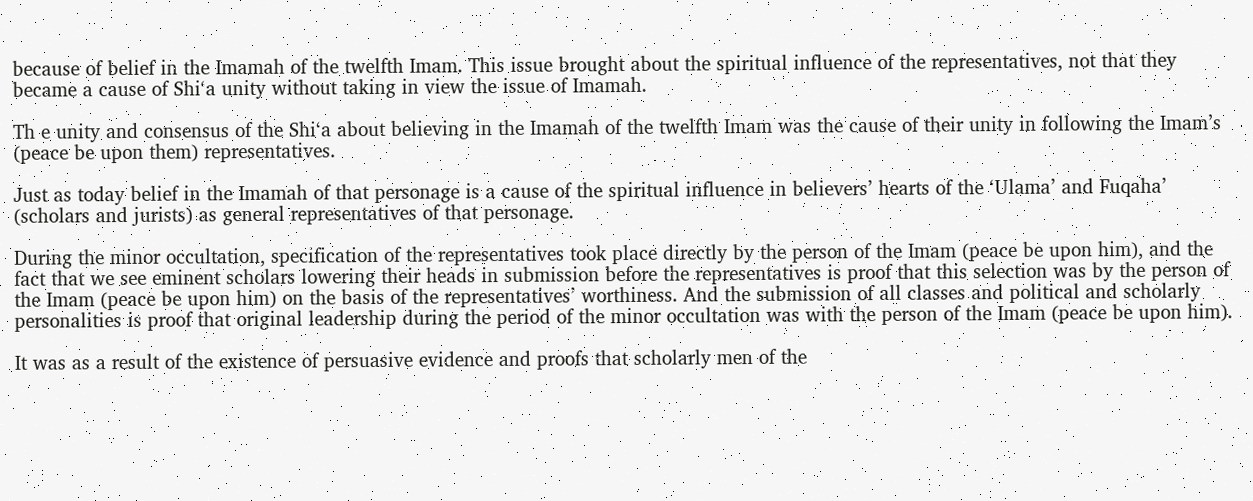because of belief in the Imamah of the twelfth Imam. This issue brought about the spiritual influence of the representatives, not that they became a cause of Shi‘a unity without taking in view the issue of Imamah.

Th e unity and consensus of the Shi‘a about believing in the Imamah of the twelfth Imam was the cause of their unity in following the Imam’s (peace be upon them) representatives.

Just as today belief in the Imamah of that personage is a cause of the spiritual influence in believers’ hearts of the ‘Ulama’ and Fuqaha’ (scholars and jurists) as general representatives of that personage.

During the minor occultation, specification of the representatives took place directly by the person of the Imam (peace be upon him), and the fact that we see eminent scholars lowering their heads in submission before the representatives is proof that this selection was by the person of the Imam (peace be upon him) on the basis of the representatives’ worthiness. And the submission of all classes and political and scholarly personalities is proof that original leadership during the period of the minor occultation was with the person of the Imam (peace be upon him).

It was as a result of the existence of persuasive evidence and proofs that scholarly men of the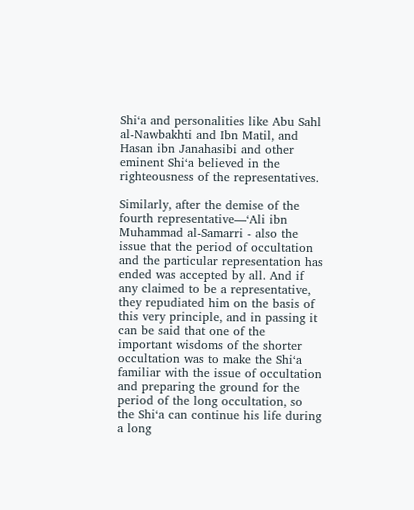Shi‘a and personalities like Abu Sahl al-Nawbakhti and Ibn Matil, and Hasan ibn Janahasibi and other eminent Shi‘a believed in the righteousness of the representatives.

Similarly, after the demise of the fourth representative—‘Ali ibn Muhammad al-Samarri - also the issue that the period of occultation and the particular representation has ended was accepted by all. And if any claimed to be a representative, they repudiated him on the basis of this very principle, and in passing it can be said that one of the important wisdoms of the shorter occultation was to make the Shi‘a familiar with the issue of occultation and preparing the ground for the period of the long occultation, so the Shi‘a can continue his life during a long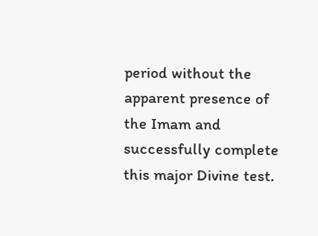period without the apparent presence of the Imam and successfully complete this major Divine test.